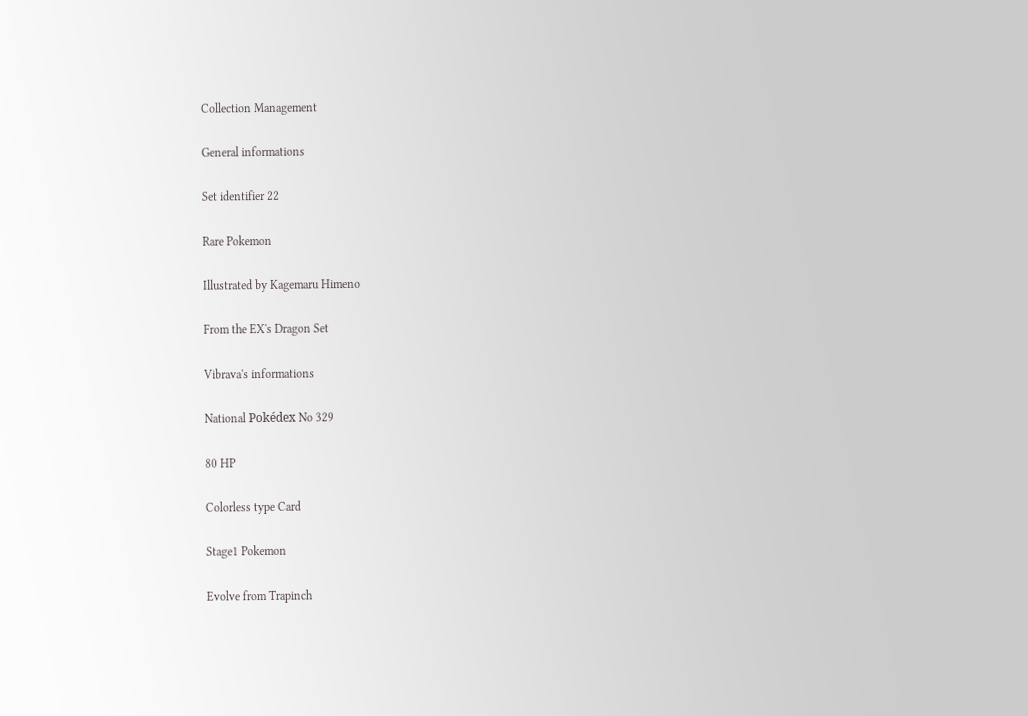Collection Management

General informations

Set identifier 22

Rare Pokemon

Illustrated by Kagemaru Himeno

From the EX's Dragon Set

Vibrava's informations

National Pokédex No 329

80 HP

Colorless type Card

Stage1 Pokemon

Evolve from Trapinch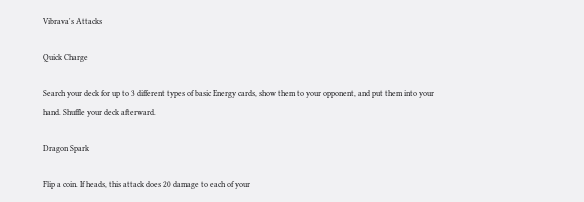Vibrava's Attacks

Quick Charge

Search your deck for up to 3 different types of basic Energy cards, show them to your opponent, and put them into your hand. Shuffle your deck afterward.

Dragon Spark

Flip a coin. If heads, this attack does 20 damage to each of your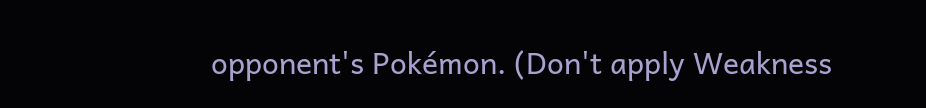opponent's Pokémon. (Don't apply Weakness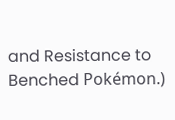and Resistance to Benched Pokémon.)